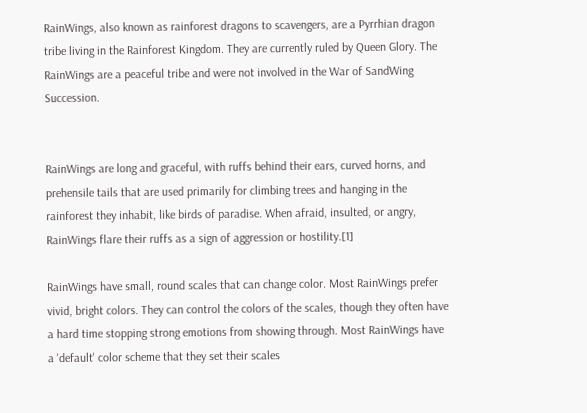RainWings, also known as rainforest dragons to scavengers, are a Pyrrhian dragon tribe living in the Rainforest Kingdom. They are currently ruled by Queen Glory. The RainWings are a peaceful tribe and were not involved in the War of SandWing Succession.


RainWings are long and graceful, with ruffs behind their ears, curved horns, and prehensile tails that are used primarily for climbing trees and hanging in the rainforest they inhabit, like birds of paradise. When afraid, insulted, or angry, RainWings flare their ruffs as a sign of aggression or hostility.[1]

RainWings have small, round scales that can change color. Most RainWings prefer vivid, bright colors. They can control the colors of the scales, though they often have a hard time stopping strong emotions from showing through. Most RainWings have a 'default' color scheme that they set their scales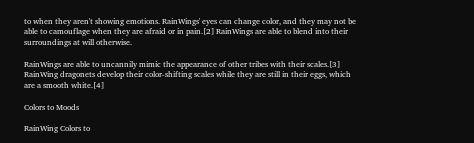to when they aren't showing emotions. RainWings' eyes can change color, and they may not be able to camouflage when they are afraid or in pain.[2] RainWings are able to blend into their surroundings at will otherwise.

RainWings are able to uncannily mimic the appearance of other tribes with their scales.[3] RainWing dragonets develop their color-shifting scales while they are still in their eggs, which are a smooth white.[4]

Colors to Moods

RainWing Colors to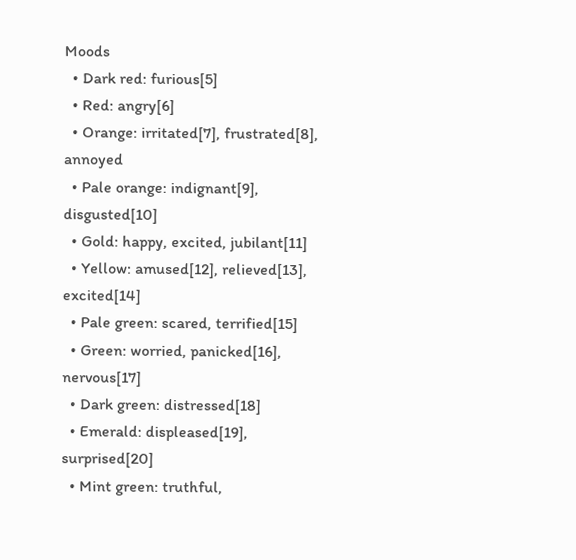Moods
  • Dark red: furious[5]
  • Red: angry[6]
  • Orange: irritated[7], frustrated[8], annoyed
  • Pale orange: indignant[9], disgusted[10]
  • Gold: happy, excited, jubilant[11]
  • Yellow: amused[12], relieved[13], excited[14]
  • Pale green: scared, terrified[15]
  • Green: worried, panicked[16], nervous[17]
  • Dark green: distressed[18]
  • Emerald: displeased[19], surprised[20]
  • Mint green: truthful,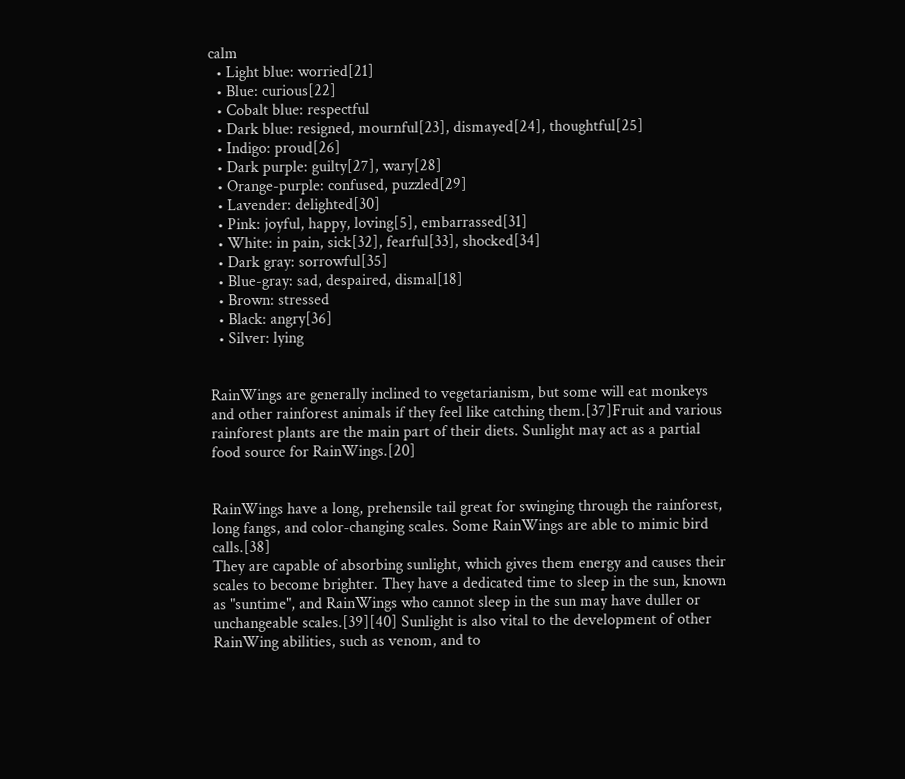calm
  • Light blue: worried[21]
  • Blue: curious[22]
  • Cobalt blue: respectful
  • Dark blue: resigned, mournful[23], dismayed[24], thoughtful[25]
  • Indigo: proud[26]
  • Dark purple: guilty[27], wary[28]
  • Orange-purple: confused, puzzled[29]
  • Lavender: delighted[30]
  • Pink: joyful, happy, loving[5], embarrassed[31]
  • White: in pain, sick[32], fearful[33], shocked[34]
  • Dark gray: sorrowful[35]
  • Blue-gray: sad, despaired, dismal[18]
  • Brown: stressed
  • Black: angry[36]
  • Silver: lying


RainWings are generally inclined to vegetarianism, but some will eat monkeys and other rainforest animals if they feel like catching them.[37]Fruit and various rainforest plants are the main part of their diets. Sunlight may act as a partial food source for RainWings.[20]


RainWings have a long, prehensile tail great for swinging through the rainforest, long fangs, and color-changing scales. Some RainWings are able to mimic bird calls.[38]
They are capable of absorbing sunlight, which gives them energy and causes their scales to become brighter. They have a dedicated time to sleep in the sun, known as "suntime", and RainWings who cannot sleep in the sun may have duller or unchangeable scales.[39][40] Sunlight is also vital to the development of other RainWing abilities, such as venom, and to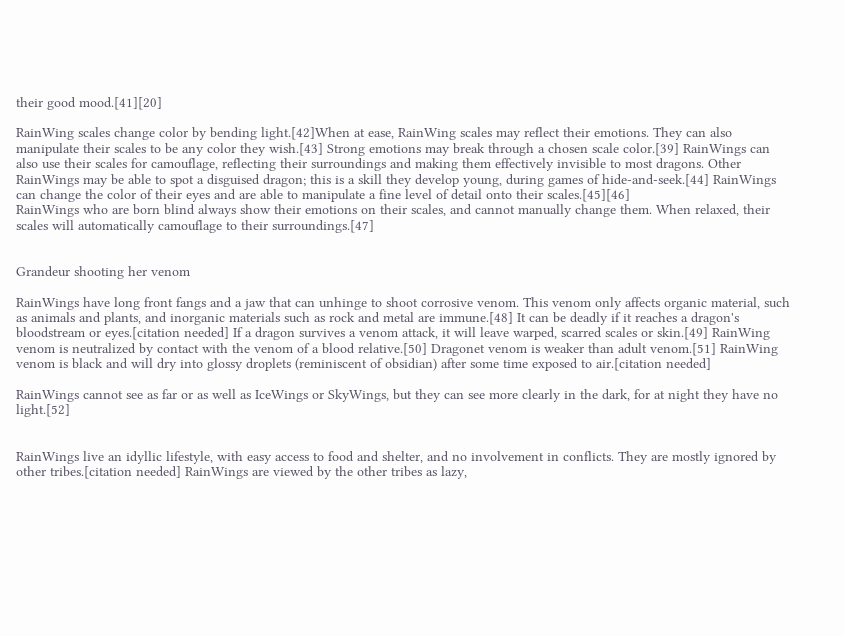their good mood.[41][20]

RainWing scales change color by bending light.[42]When at ease, RainWing scales may reflect their emotions. They can also manipulate their scales to be any color they wish.[43] Strong emotions may break through a chosen scale color.[39] RainWings can also use their scales for camouflage, reflecting their surroundings and making them effectively invisible to most dragons. Other RainWings may be able to spot a disguised dragon; this is a skill they develop young, during games of hide-and-seek.[44] RainWings can change the color of their eyes and are able to manipulate a fine level of detail onto their scales.[45][46]
RainWings who are born blind always show their emotions on their scales, and cannot manually change them. When relaxed, their scales will automatically camouflage to their surroundings.[47]


Grandeur shooting her venom

RainWings have long front fangs and a jaw that can unhinge to shoot corrosive venom. This venom only affects organic material, such as animals and plants, and inorganic materials such as rock and metal are immune.[48] It can be deadly if it reaches a dragon's bloodstream or eyes.[citation needed] If a dragon survives a venom attack, it will leave warped, scarred scales or skin.[49] RainWing venom is neutralized by contact with the venom of a blood relative.[50] Dragonet venom is weaker than adult venom.[51] RainWing venom is black and will dry into glossy droplets (reminiscent of obsidian) after some time exposed to air.[citation needed]

RainWings cannot see as far or as well as IceWings or SkyWings, but they can see more clearly in the dark, for at night they have no light.[52]


RainWings live an idyllic lifestyle, with easy access to food and shelter, and no involvement in conflicts. They are mostly ignored by other tribes.[citation needed] RainWings are viewed by the other tribes as lazy,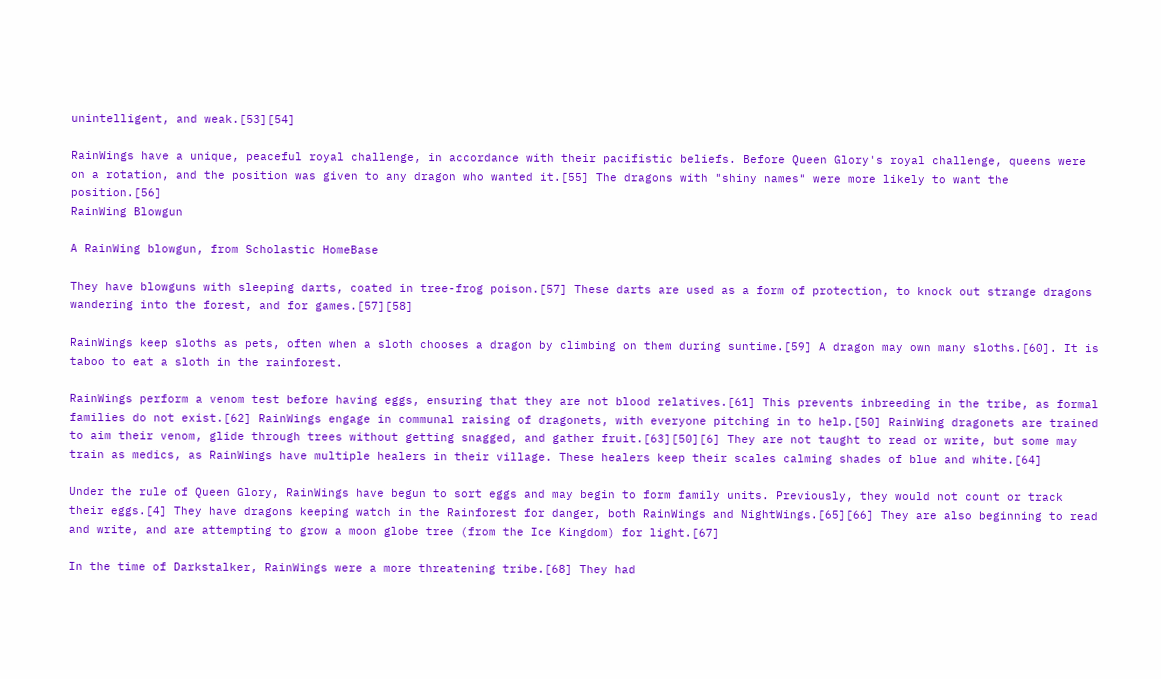unintelligent, and weak.[53][54]

RainWings have a unique, peaceful royal challenge, in accordance with their pacifistic beliefs. Before Queen Glory's royal challenge, queens were on a rotation, and the position was given to any dragon who wanted it.[55] The dragons with "shiny names" were more likely to want the position.[56]
RainWing Blowgun

A RainWing blowgun, from Scholastic HomeBase

They have blowguns with sleeping darts, coated in tree-frog poison.[57] These darts are used as a form of protection, to knock out strange dragons wandering into the forest, and for games.[57][58]

RainWings keep sloths as pets, often when a sloth chooses a dragon by climbing on them during suntime.[59] A dragon may own many sloths.[60]. It is taboo to eat a sloth in the rainforest.

RainWings perform a venom test before having eggs, ensuring that they are not blood relatives.[61] This prevents inbreeding in the tribe, as formal families do not exist.[62] RainWings engage in communal raising of dragonets, with everyone pitching in to help.[50] RainWing dragonets are trained to aim their venom, glide through trees without getting snagged, and gather fruit.[63][50][6] They are not taught to read or write, but some may train as medics, as RainWings have multiple healers in their village. These healers keep their scales calming shades of blue and white.[64]

Under the rule of Queen Glory, RainWings have begun to sort eggs and may begin to form family units. Previously, they would not count or track their eggs.[4] They have dragons keeping watch in the Rainforest for danger, both RainWings and NightWings.[65][66] They are also beginning to read and write, and are attempting to grow a moon globe tree (from the Ice Kingdom) for light.[67]

In the time of Darkstalker, RainWings were a more threatening tribe.[68] They had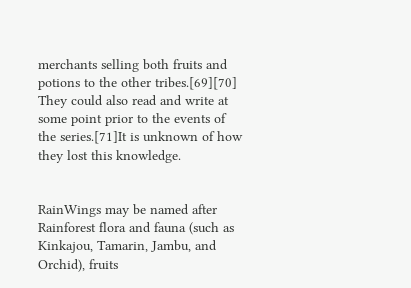merchants selling both fruits and potions to the other tribes.[69][70] They could also read and write at some point prior to the events of the series.[71]It is unknown of how they lost this knowledge.


RainWings may be named after Rainforest flora and fauna (such as Kinkajou, Tamarin, Jambu, and Orchid), fruits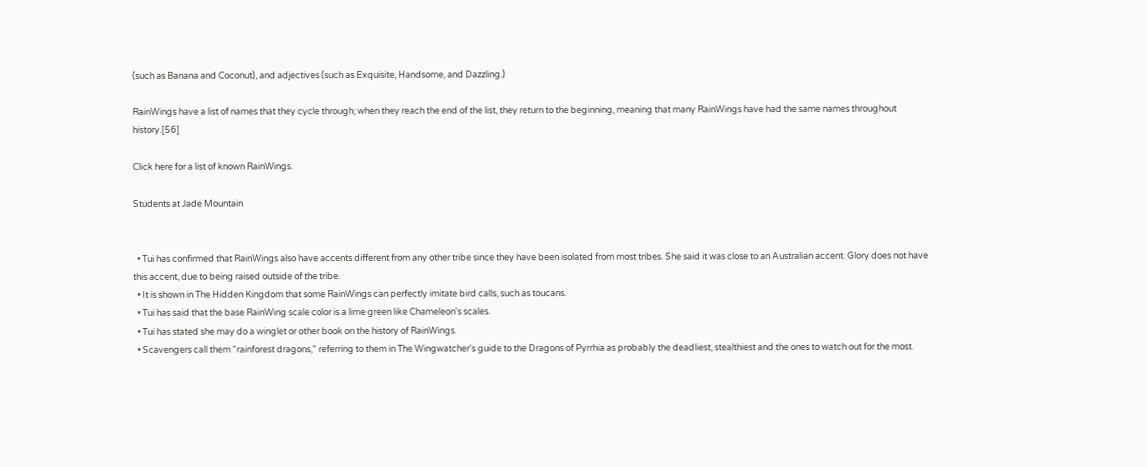(such as Banana and Coconut), and adjectives (such as Exquisite, Handsome, and Dazzling.)

RainWings have a list of names that they cycle through; when they reach the end of the list, they return to the beginning, meaning that many RainWings have had the same names throughout history.[56]

Click here for a list of known RainWings.

Students at Jade Mountain


  • Tui has confirmed that RainWings also have accents different from any other tribe since they have been isolated from most tribes. She said it was close to an Australian accent. Glory does not have this accent, due to being raised outside of the tribe.
  • It is shown in The Hidden Kingdom that some RainWings can perfectly imitate bird calls, such as toucans.
  • Tui has said that the base RainWing scale color is a lime green like Chameleon's scales.
  • Tui has stated she may do a winglet or other book on the history of RainWings.
  • Scavengers call them "rainforest dragons," referring to them in The Wingwatcher's guide to the Dragons of Pyrrhia as probably the deadliest, stealthiest and the ones to watch out for the most.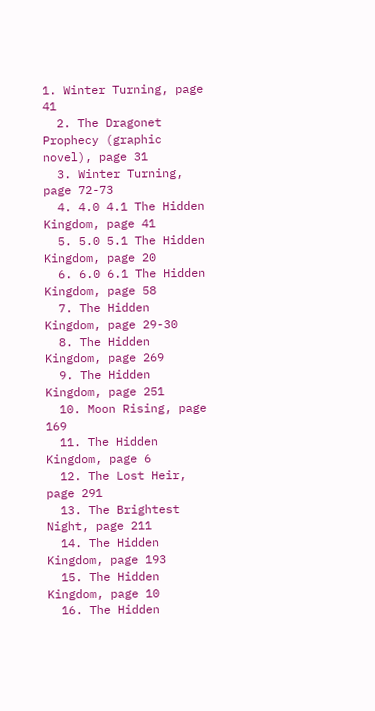1. Winter Turning, page 41
  2. The Dragonet Prophecy (graphic novel), page 31
  3. Winter Turning, page 72-73
  4. 4.0 4.1 The Hidden Kingdom, page 41
  5. 5.0 5.1 The Hidden Kingdom, page 20
  6. 6.0 6.1 The Hidden Kingdom, page 58
  7. The Hidden Kingdom, page 29-30
  8. The Hidden Kingdom, page 269
  9. The Hidden Kingdom, page 251
  10. Moon Rising, page 169
  11. The Hidden Kingdom, page 6
  12. The Lost Heir, page 291
  13. The Brightest Night, page 211
  14. The Hidden Kingdom, page 193
  15. The Hidden Kingdom, page 10
  16. The Hidden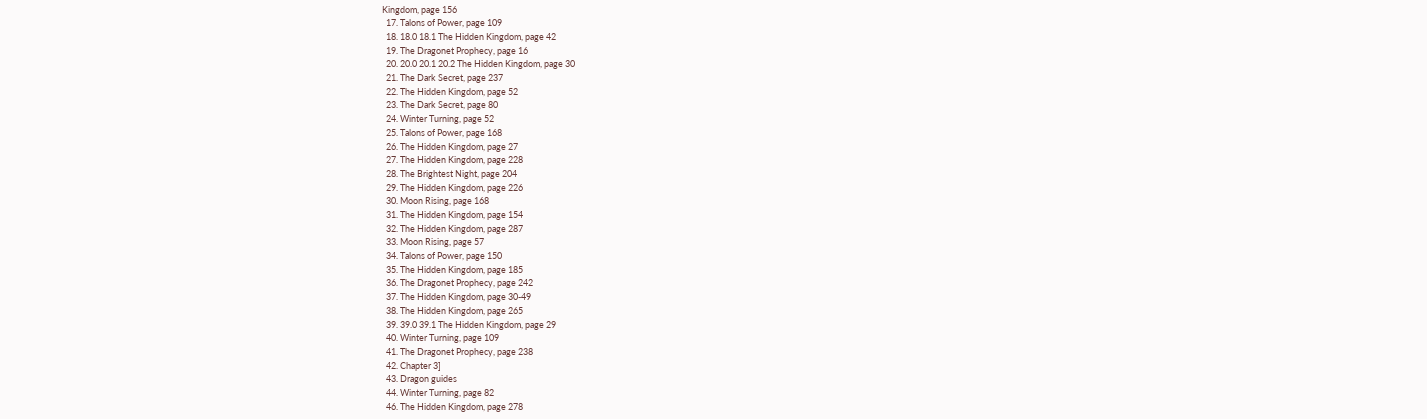Kingdom, page 156
  17. Talons of Power, page 109
  18. 18.0 18.1 The Hidden Kingdom, page 42
  19. The Dragonet Prophecy, page 16
  20. 20.0 20.1 20.2 The Hidden Kingdom, page 30
  21. The Dark Secret, page 237
  22. The Hidden Kingdom, page 52
  23. The Dark Secret, page 80
  24. Winter Turning, page 52
  25. Talons of Power, page 168
  26. The Hidden Kingdom, page 27
  27. The Hidden Kingdom, page 228
  28. The Brightest Night, page 204
  29. The Hidden Kingdom, page 226
  30. Moon Rising, page 168
  31. The Hidden Kingdom, page 154
  32. The Hidden Kingdom, page 287
  33. Moon Rising, page 57
  34. Talons of Power, page 150
  35. The Hidden Kingdom, page 185
  36. The Dragonet Prophecy, page 242
  37. The Hidden Kingdom, page 30-49
  38. The Hidden Kingdom, page 265
  39. 39.0 39.1 The Hidden Kingdom, page 29
  40. Winter Turning, page 109
  41. The Dragonet Prophecy, page 238
  42. Chapter 3]
  43. Dragon guides
  44. Winter Turning, page 82
  46. The Hidden Kingdom, page 278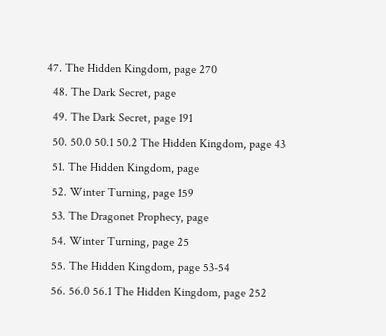47. The Hidden Kingdom, page 270
  48. The Dark Secret, page
  49. The Dark Secret, page 191
  50. 50.0 50.1 50.2 The Hidden Kingdom, page 43
  51. The Hidden Kingdom, page
  52. Winter Turning, page 159
  53. The Dragonet Prophecy, page
  54. Winter Turning, page 25
  55. The Hidden Kingdom, page 53-54
  56. 56.0 56.1 The Hidden Kingdom, page 252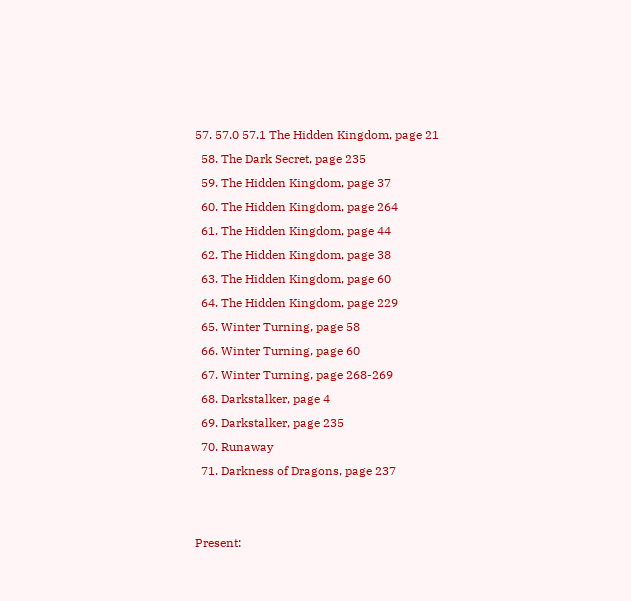57. 57.0 57.1 The Hidden Kingdom, page 21
  58. The Dark Secret, page 235
  59. The Hidden Kingdom, page 37
  60. The Hidden Kingdom, page 264
  61. The Hidden Kingdom, page 44
  62. The Hidden Kingdom, page 38
  63. The Hidden Kingdom, page 60
  64. The Hidden Kingdom, page 229
  65. Winter Turning, page 58
  66. Winter Turning, page 60
  67. Winter Turning, page 268-269
  68. Darkstalker, page 4
  69. Darkstalker, page 235
  70. Runaway
  71. Darkness of Dragons, page 237


Present: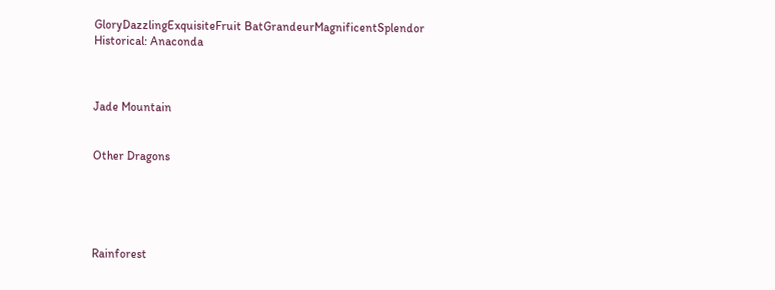GloryDazzlingExquisiteFruit BatGrandeurMagnificentSplendor
Historical: Anaconda



Jade Mountain


Other Dragons





Rainforest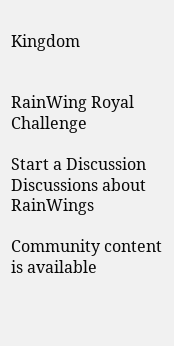Kingdom


RainWing Royal Challenge

Start a Discussion Discussions about RainWings

Community content is available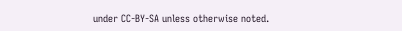under CC-BY-SA unless otherwise noted.